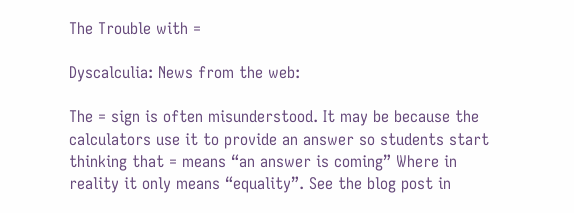The Trouble with =

Dyscalculia: News from the web:

The = sign is often misunderstood. It may be because the calculators use it to provide an answer so students start thinking that = means “an answer is coming” Where in reality it only means “equality”. See the blog post in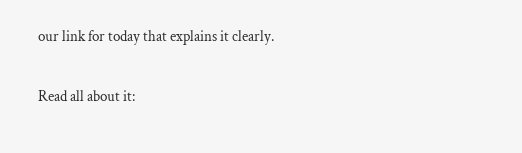our link for today that explains it clearly.

Read all about it: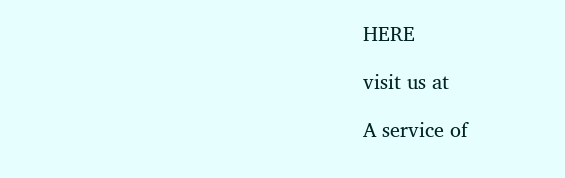HERE

visit us at

A service of